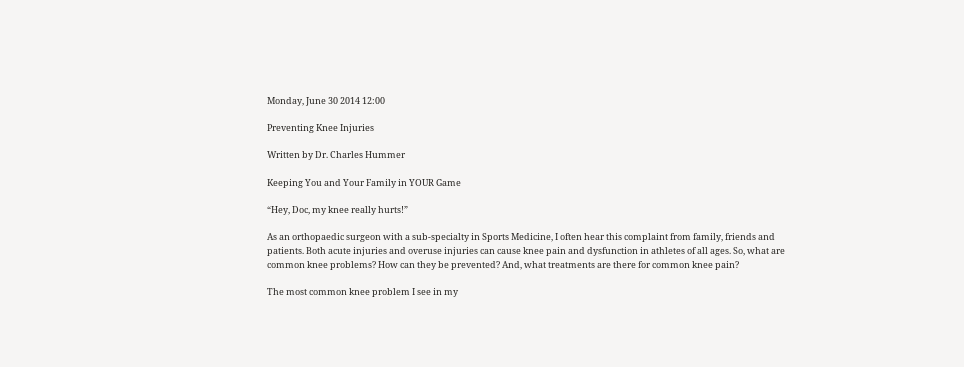Monday, June 30 2014 12:00

Preventing Knee Injuries

Written by Dr. Charles Hummer

Keeping You and Your Family in YOUR Game

“Hey, Doc, my knee really hurts!”

As an orthopaedic surgeon with a sub-specialty in Sports Medicine, I often hear this complaint from family, friends and patients. Both acute injuries and overuse injuries can cause knee pain and dysfunction in athletes of all ages. So, what are common knee problems? How can they be prevented? And, what treatments are there for common knee pain?

The most common knee problem I see in my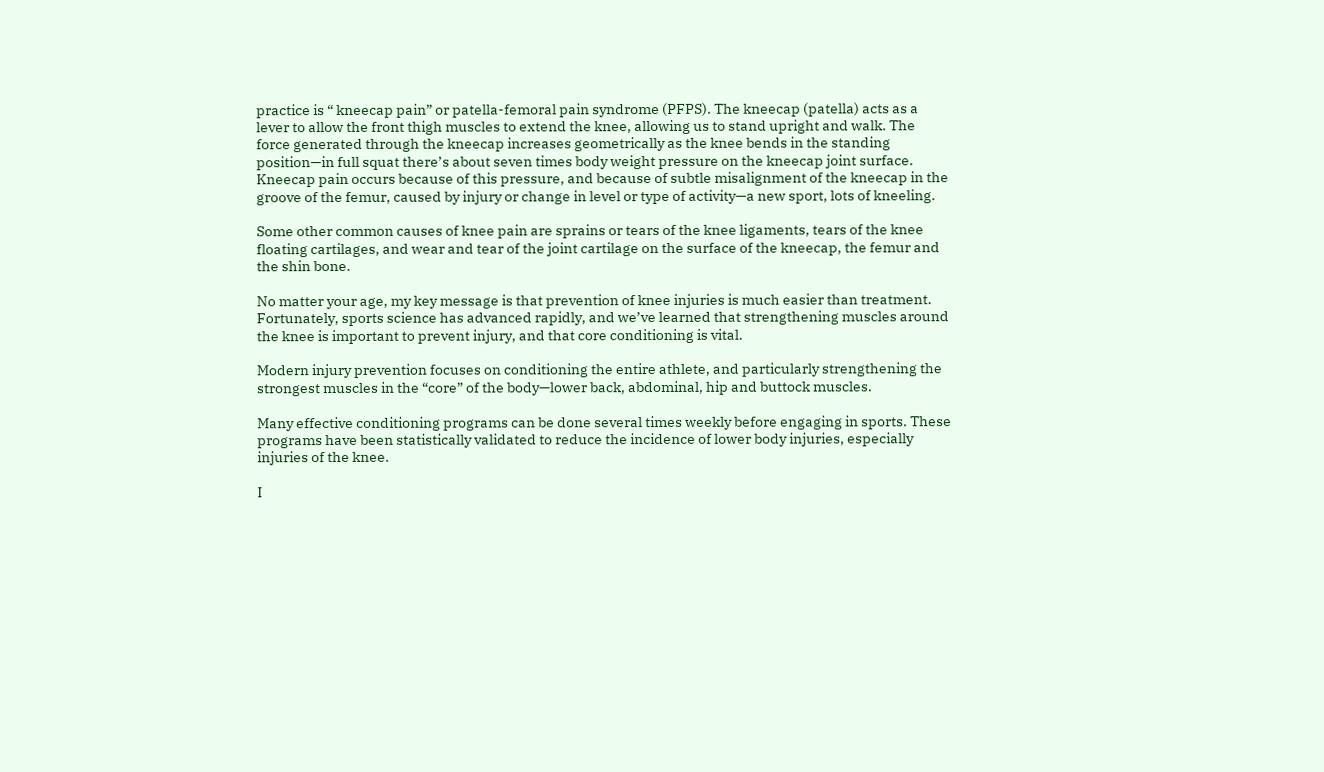practice is “ kneecap pain” or patella-femoral pain syndrome (PFPS). The kneecap (patella) acts as a lever to allow the front thigh muscles to extend the knee, allowing us to stand upright and walk. The force generated through the kneecap increases geometrically as the knee bends in the standing position—in full squat there’s about seven times body weight pressure on the kneecap joint surface. Kneecap pain occurs because of this pressure, and because of subtle misalignment of the kneecap in the groove of the femur, caused by injury or change in level or type of activity—a new sport, lots of kneeling.

Some other common causes of knee pain are sprains or tears of the knee ligaments, tears of the knee floating cartilages, and wear and tear of the joint cartilage on the surface of the kneecap, the femur and the shin bone.

No matter your age, my key message is that prevention of knee injuries is much easier than treatment. Fortunately, sports science has advanced rapidly, and we’ve learned that strengthening muscles around the knee is important to prevent injury, and that core conditioning is vital.

Modern injury prevention focuses on conditioning the entire athlete, and particularly strengthening the strongest muscles in the “core” of the body—lower back, abdominal, hip and buttock muscles.

Many effective conditioning programs can be done several times weekly before engaging in sports. These programs have been statistically validated to reduce the incidence of lower body injuries, especially injuries of the knee.

I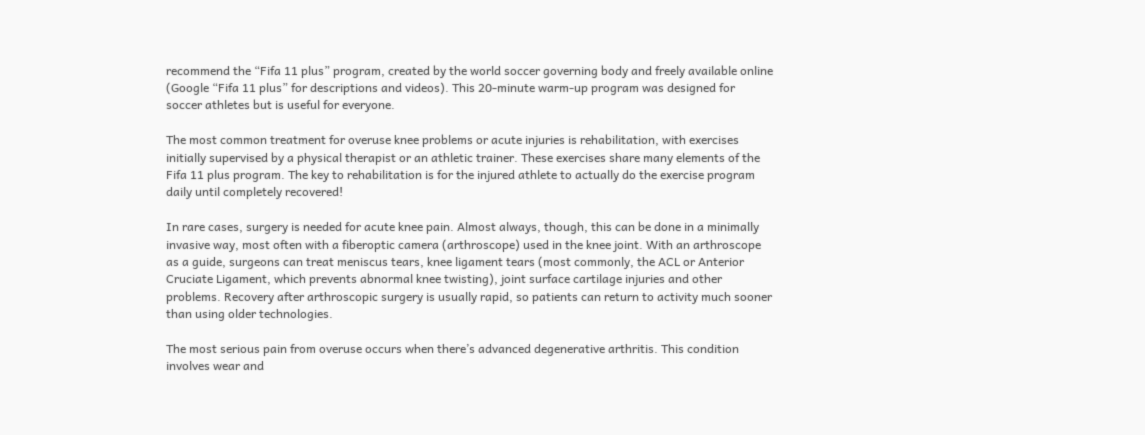recommend the “Fifa 11 plus” program, created by the world soccer governing body and freely available online (Google “Fifa 11 plus” for descriptions and videos). This 20-minute warm-up program was designed for soccer athletes but is useful for everyone.

The most common treatment for overuse knee problems or acute injuries is rehabilitation, with exercises initially supervised by a physical therapist or an athletic trainer. These exercises share many elements of the Fifa 11 plus program. The key to rehabilitation is for the injured athlete to actually do the exercise program daily until completely recovered!

In rare cases, surgery is needed for acute knee pain. Almost always, though, this can be done in a minimally invasive way, most often with a fiberoptic camera (arthroscope) used in the knee joint. With an arthroscope as a guide, surgeons can treat meniscus tears, knee ligament tears (most commonly, the ACL or Anterior Cruciate Ligament, which prevents abnormal knee twisting), joint surface cartilage injuries and other problems. Recovery after arthroscopic surgery is usually rapid, so patients can return to activity much sooner than using older technologies.

The most serious pain from overuse occurs when there’s advanced degenerative arthritis. This condition involves wear and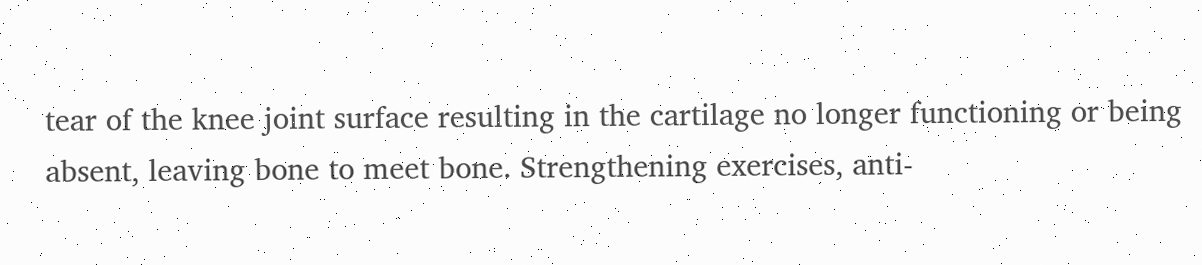tear of the knee joint surface resulting in the cartilage no longer functioning or being absent, leaving bone to meet bone. Strengthening exercises, anti-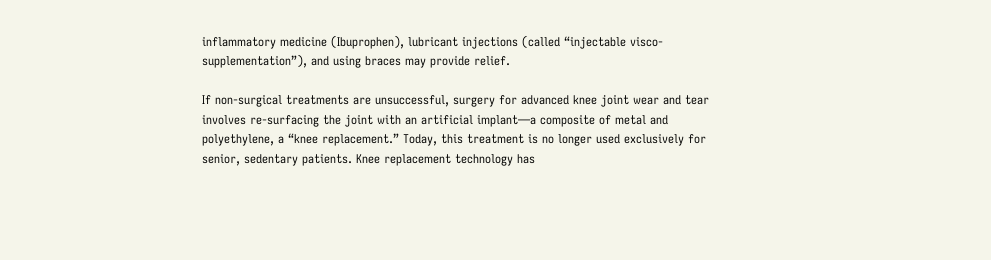inflammatory medicine (Ibuprophen), lubricant injections (called “injectable visco-supplementation”), and using braces may provide relief.

If non-surgical treatments are unsuccessful, surgery for advanced knee joint wear and tear involves re-surfacing the joint with an artificial implant—a composite of metal and polyethylene, a “knee replacement.” Today, this treatment is no longer used exclusively for senior, sedentary patients. Knee replacement technology has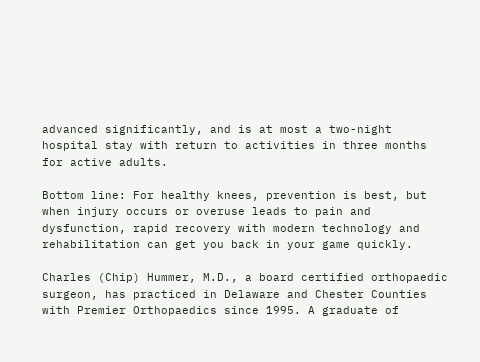advanced significantly, and is at most a two-night hospital stay with return to activities in three months for active adults.

Bottom line: For healthy knees, prevention is best, but when injury occurs or overuse leads to pain and dysfunction, rapid recovery with modern technology and rehabilitation can get you back in your game quickly.

Charles (Chip) Hummer, M.D., a board certified orthopaedic surgeon, has practiced in Delaware and Chester Counties with Premier Orthopaedics since 1995. A graduate of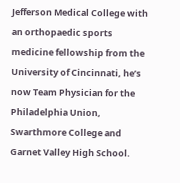Jefferson Medical College with an orthopaedic sports medicine fellowship from the University of Cincinnati, he’s now Team Physician for the Philadelphia Union, Swarthmore College and Garnet Valley High School.